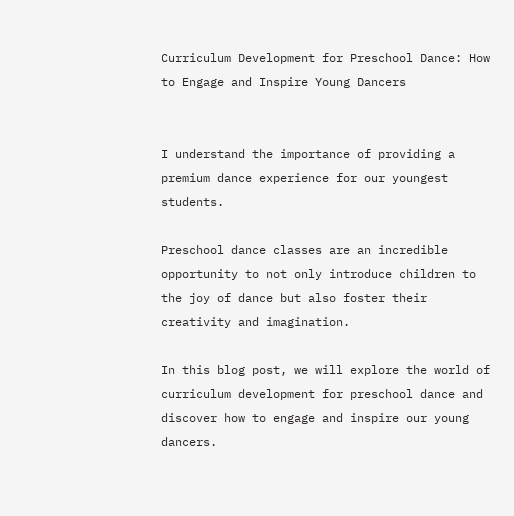Curriculum Development for Preschool Dance: How to Engage and Inspire Young Dancers


I understand the importance of providing a premium dance experience for our youngest students.

Preschool dance classes are an incredible opportunity to not only introduce children to the joy of dance but also foster their creativity and imagination.

In this blog post, we will explore the world of curriculum development for preschool dance and discover how to engage and inspire our young dancers.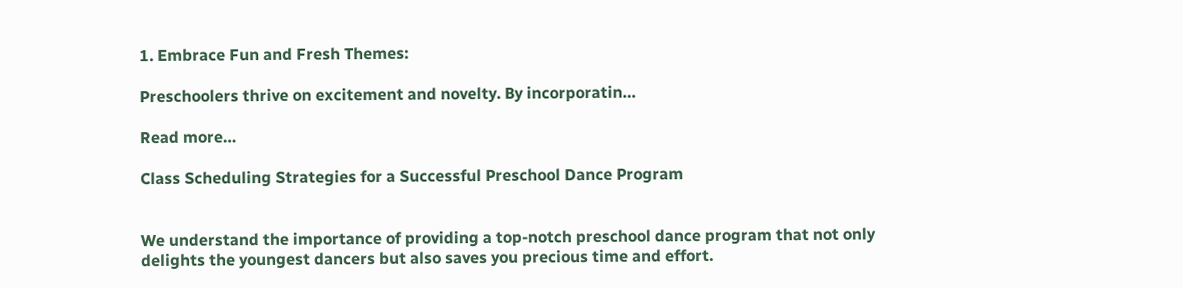1. Embrace Fun and Fresh Themes:

Preschoolers thrive on excitement and novelty. By incorporatin…

Read more…

Class Scheduling Strategies for a Successful Preschool Dance Program


We understand the importance of providing a top-notch preschool dance program that not only delights the youngest dancers but also saves you precious time and effort.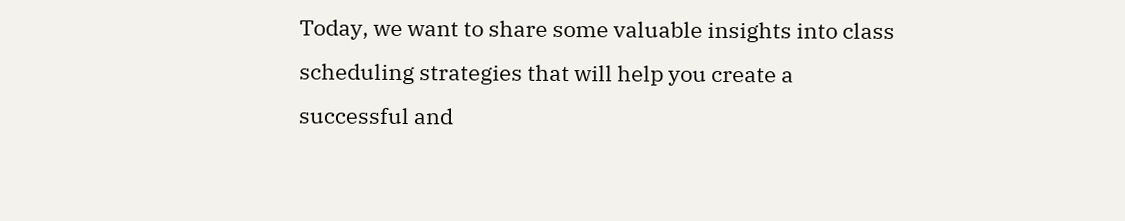Today, we want to share some valuable insights into class scheduling strategies that will help you create a successful and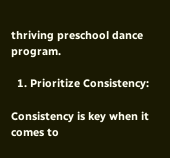thriving preschool dance program.

  1. Prioritize Consistency:

Consistency is key when it comes to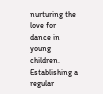nurturing the love for dance in young children. Establishing a regular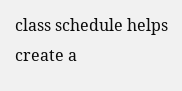class schedule helps create a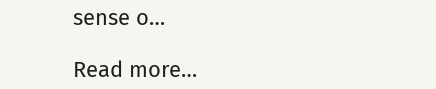sense o…

Read more…